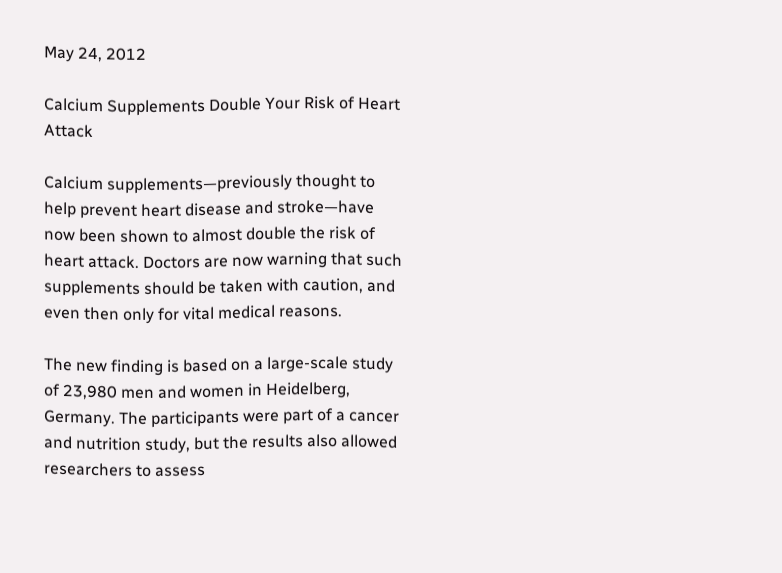May 24, 2012

Calcium Supplements Double Your Risk of Heart Attack

Calcium supplements—previously thought to help prevent heart disease and stroke—have now been shown to almost double the risk of heart attack. Doctors are now warning that such supplements should be taken with caution, and even then only for vital medical reasons.

The new finding is based on a large-scale study of 23,980 men and women in Heidelberg, Germany. The participants were part of a cancer and nutrition study, but the results also allowed researchers to assess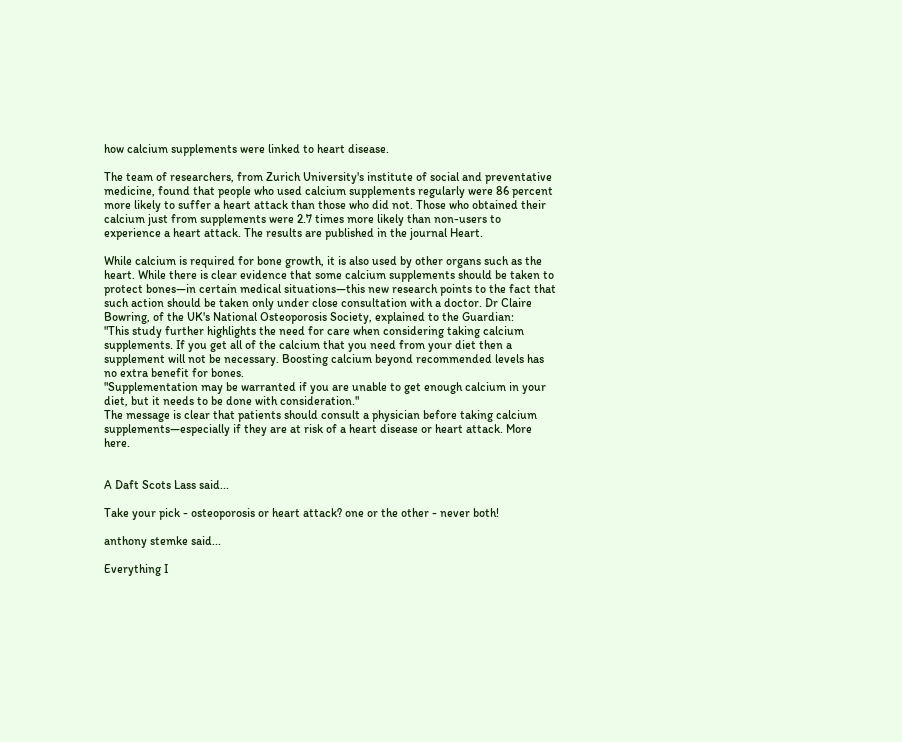how calcium supplements were linked to heart disease.

The team of researchers, from Zurich University's institute of social and preventative medicine, found that people who used calcium supplements regularly were 86 percent more likely to suffer a heart attack than those who did not. Those who obtained their calcium just from supplements were 2.7 times more likely than non-users to experience a heart attack. The results are published in the journal Heart.

While calcium is required for bone growth, it is also used by other organs such as the heart. While there is clear evidence that some calcium supplements should be taken to protect bones—in certain medical situations—this new research points to the fact that such action should be taken only under close consultation with a doctor. Dr Claire Bowring, of the UK's National Osteoporosis Society, explained to the Guardian:
"This study further highlights the need for care when considering taking calcium supplements. If you get all of the calcium that you need from your diet then a supplement will not be necessary. Boosting calcium beyond recommended levels has no extra benefit for bones.
"Supplementation may be warranted if you are unable to get enough calcium in your diet, but it needs to be done with consideration."
The message is clear that patients should consult a physician before taking calcium supplements—especially if they are at risk of a heart disease or heart attack. More here.


A Daft Scots Lass said...

Take your pick - osteoporosis or heart attack? one or the other - never both!

anthony stemke said...

Everything I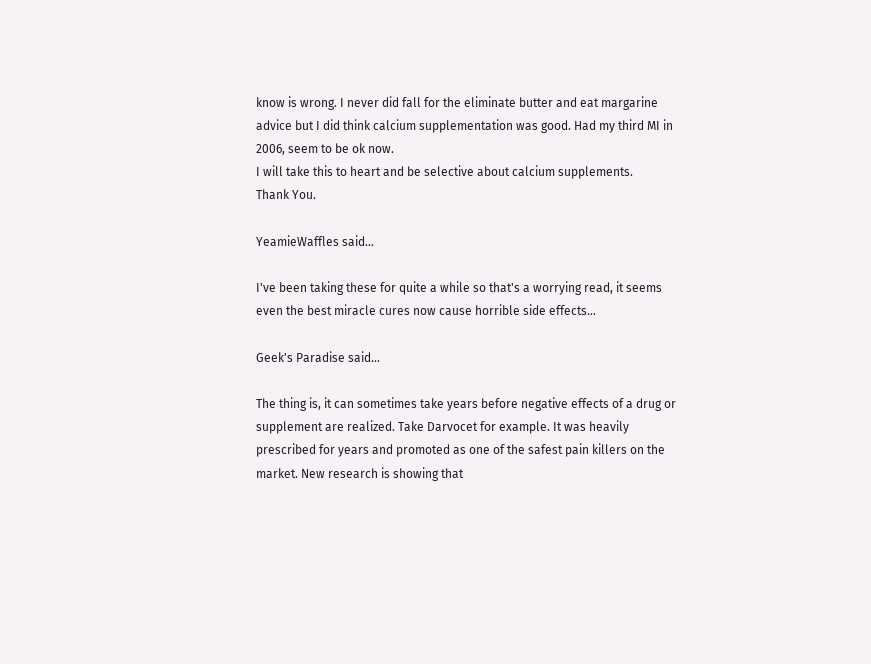know is wrong. I never did fall for the eliminate butter and eat margarine advice but I did think calcium supplementation was good. Had my third MI in 2006, seem to be ok now.
I will take this to heart and be selective about calcium supplements.
Thank You.

YeamieWaffles said...

I've been taking these for quite a while so that's a worrying read, it seems even the best miracle cures now cause horrible side effects...

Geek's Paradise said...

The thing is, it can sometimes take years before negative effects of a drug or supplement are realized. Take Darvocet for example. It was heavily prescribed for years and promoted as one of the safest pain killers on the market. New research is showing that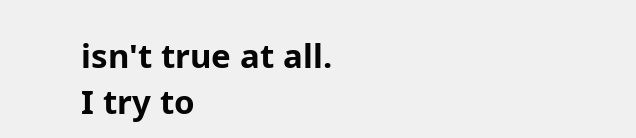isn't true at all. I try to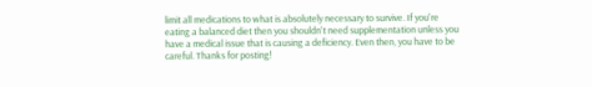limit all medications to what is absolutely necessary to survive. If you're eating a balanced diet then you shouldn't need supplementation unless you have a medical issue that is causing a deficiency. Even then, you have to be careful. Thanks for posting!